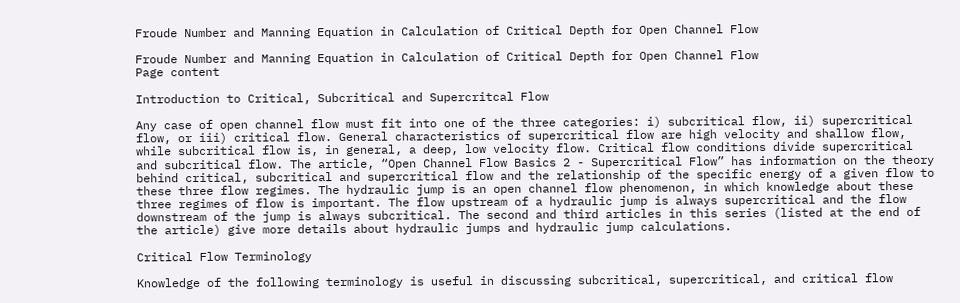Froude Number and Manning Equation in Calculation of Critical Depth for Open Channel Flow

Froude Number and Manning Equation in Calculation of Critical Depth for Open Channel Flow
Page content

Introduction to Critical, Subcritical and Supercritcal Flow

Any case of open channel flow must fit into one of the three categories: i) subcritical flow, ii) supercritical flow, or iii) critical flow. General characteristics of supercritical flow are high velocity and shallow flow, while subcritical flow is, in general, a deep, low velocity flow. Critical flow conditions divide supercritical and subcritical flow. The article, “Open Channel Flow Basics 2 - Supercritical Flow” has information on the theory behind critical, subcritical and supercritical flow and the relationship of the specific energy of a given flow to these three flow regimes. The hydraulic jump is an open channel flow phenomenon, in which knowledge about these three regimes of flow is important. The flow upstream of a hydraulic jump is always supercritical and the flow downstream of the jump is always subcritical. The second and third articles in this series (listed at the end of the article) give more details about hydraulic jumps and hydraulic jump calculations.

Critical Flow Terminology

Knowledge of the following terminology is useful in discussing subcritical, supercritical, and critical flow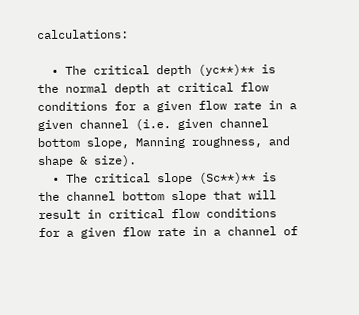calculations:

  • The critical depth (yc**)** is the normal depth at critical flow conditions for a given flow rate in a given channel (i.e. given channel bottom slope, Manning roughness, and shape & size).
  • The critical slope (Sc**)** is the channel bottom slope that will result in critical flow conditions for a given flow rate in a channel of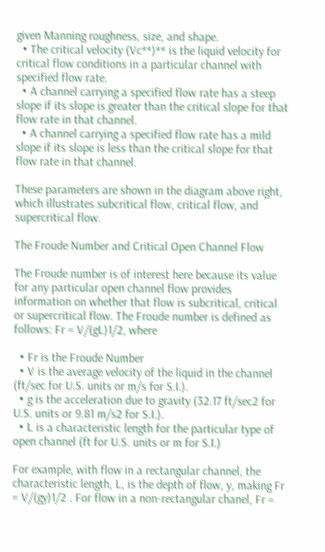given Manning roughness, size, and shape.
  • The critical velocity (Vc**)** is the liquid velocity for critical flow conditions in a particular channel with specified flow rate.
  • A channel carrying a specified flow rate has a steep slope if its slope is greater than the critical slope for that flow rate in that channel.
  • A channel carrying a specified flow rate has a mild slope if its slope is less than the critical slope for that flow rate in that channel.

These parameters are shown in the diagram above right, which illustrates subcritical flow, critical flow, and supercritical flow.

The Froude Number and Critical Open Channel Flow

The Froude number is of interest here because its value for any particular open channel flow provides information on whether that flow is subcritical, critical or supercritical flow. The Froude number is defined as follows: Fr = V/(gL)1/2, where

  • Fr is the Froude Number
  • V is the average velocity of the liquid in the channel (ft/sec for U.S. units or m/s for S.I.).
  • g is the acceleration due to gravity (32.17 ft/sec2 for U.S. units or 9.81 m/s2 for S.I.).
  • L is a characteristic length for the particular type of open channel (ft for U.S. units or m for S.I.)

For example, with flow in a rectangular channel, the characteristic length, L, is the depth of flow, y, making Fr = V/(gy)1/2 . For flow in a non-rectangular chanel, Fr =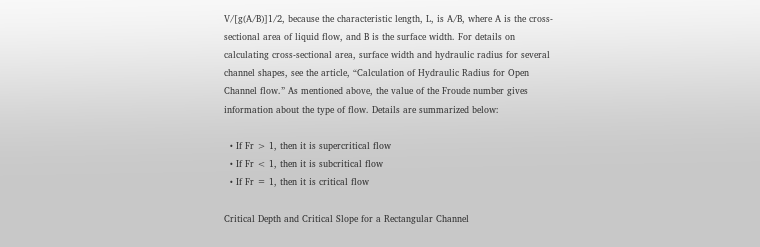V/[g(A/B)]1/2, because the characteristic length, L, is A/B, where A is the cross-sectional area of liquid flow, and B is the surface width. For details on calculating cross-sectional area, surface width and hydraulic radius for several channel shapes, see the article, “Calculation of Hydraulic Radius for Open Channel flow.” As mentioned above, the value of the Froude number gives information about the type of flow. Details are summarized below:

  • If Fr > 1, then it is supercritical flow
  • If Fr < 1, then it is subcritical flow
  • If Fr = 1, then it is critical flow

Critical Depth and Critical Slope for a Rectangular Channel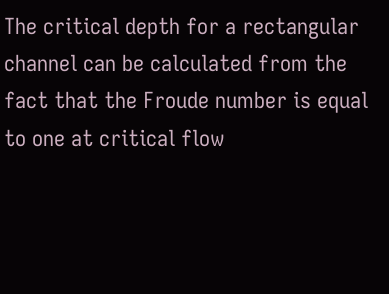The critical depth for a rectangular channel can be calculated from the fact that the Froude number is equal to one at critical flow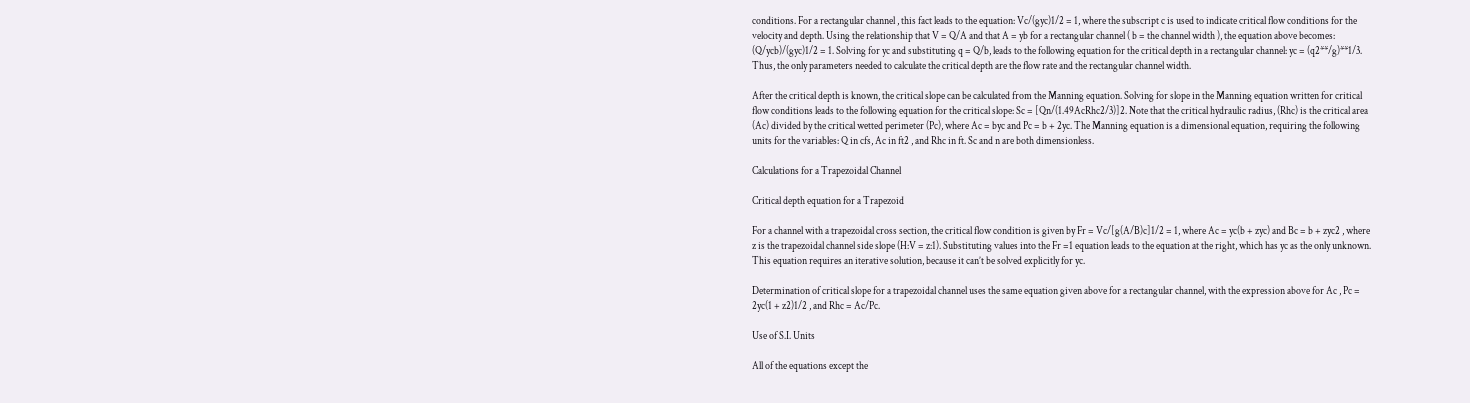conditions. For a rectangular channel , this fact leads to the equation: Vc/(gyc)1/2 = 1, where the subscript c is used to indicate critical flow conditions for the velocity and depth. Using the relationship that V = Q/A and that A = yb for a rectangular channel ( b = the channel width ), the equation above becomes: (Q/ycb)/(gyc)1/2 = 1. Solving for yc and substituting q = Q/b, leads to the following equation for the critical depth in a rectangular channel: yc = (q2**/g)**1/3. Thus, the only parameters needed to calculate the critical depth are the flow rate and the rectangular channel width.

After the critical depth is known, the critical slope can be calculated from the Manning equation. Solving for slope in the Manning equation written for critical flow conditions leads to the following equation for the critical slope: Sc = [Qn/(1.49AcRhc2/3)]2. Note that the critical hydraulic radius, (Rhc) is the critical area (Ac) divided by the critical wetted perimeter (Pc), where Ac = byc and Pc = b + 2yc. The Manning equation is a dimensional equation, requiring the following units for the variables: Q in cfs, Ac in ft2 , and Rhc in ft. Sc and n are both dimensionless.

Calculations for a Trapezoidal Channel

Critical depth equation for a Trapezoid

For a channel with a trapezoidal cross section, the critical flow condition is given by Fr = Vc/[g(A/B)c]1/2 = 1, where Ac = yc(b + zyc) and Bc = b + zyc2 , where z is the trapezoidal channel side slope (H:V = z:1). Substituting values into the Fr =1 equation leads to the equation at the right, which has yc as the only unknown. This equation requires an iterative solution, because it can’t be solved explicitly for yc.

Determination of critical slope for a trapezoidal channel uses the same equation given above for a rectangular channel, with the expression above for Ac , Pc = 2yc(1 + z2)1/2 , and Rhc = Ac/Pc.

Use of S.I. Units

All of the equations except the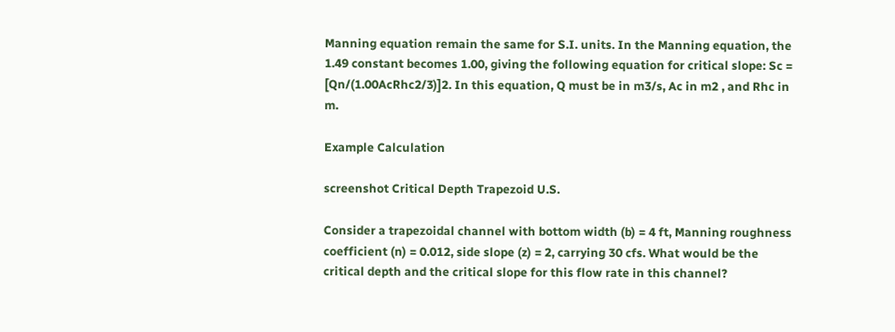Manning equation remain the same for S.I. units. In the Manning equation, the 1.49 constant becomes 1.00, giving the following equation for critical slope: Sc = [Qn/(1.00AcRhc2/3)]2. In this equation, Q must be in m3/s, Ac in m2 , and Rhc in m.

Example Calculation

screenshot Critical Depth Trapezoid U.S.

Consider a trapezoidal channel with bottom width (b) = 4 ft, Manning roughness coefficient (n) = 0.012, side slope (z) = 2, carrying 30 cfs. What would be the critical depth and the critical slope for this flow rate in this channel?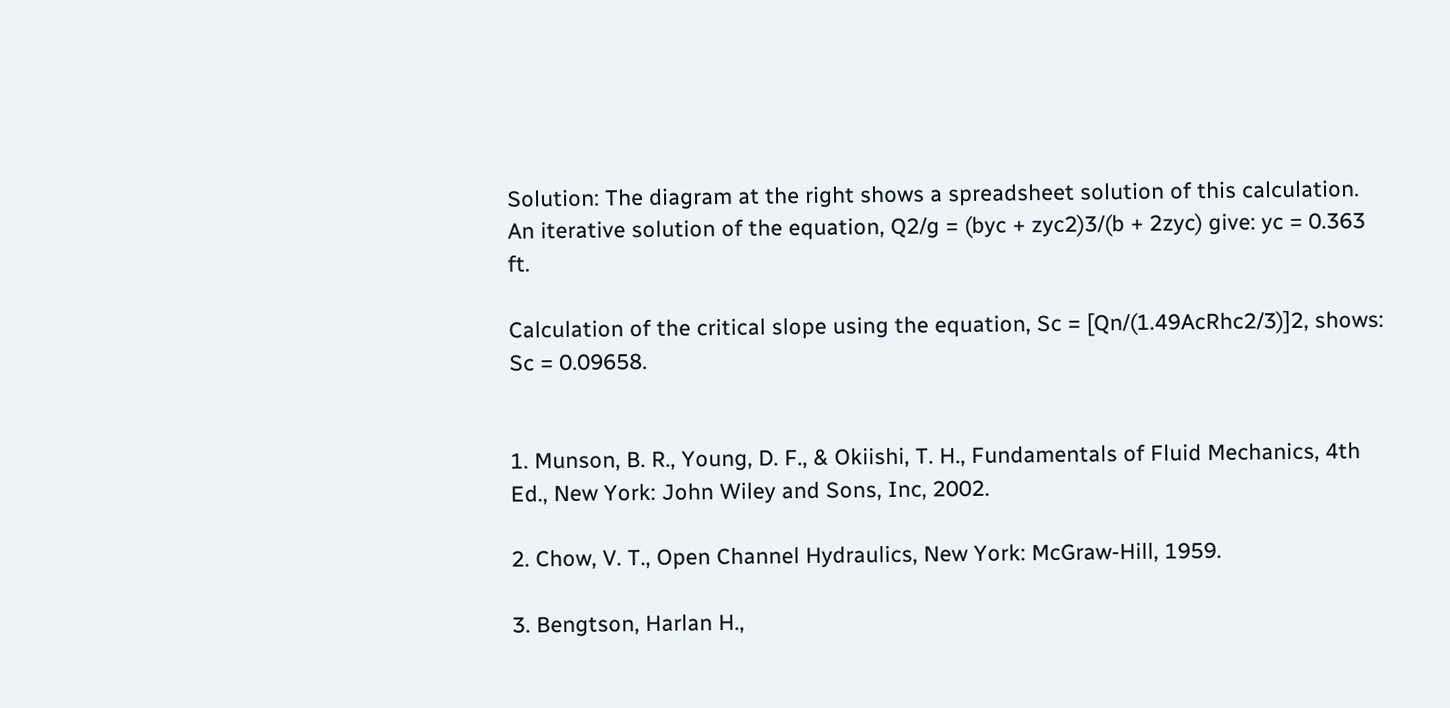Solution: The diagram at the right shows a spreadsheet solution of this calculation. An iterative solution of the equation, Q2/g = (byc + zyc2)3/(b + 2zyc) give: yc = 0.363 ft.

Calculation of the critical slope using the equation, Sc = [Qn/(1.49AcRhc2/3)]2, shows: Sc = 0.09658.


1. Munson, B. R., Young, D. F., & Okiishi, T. H., Fundamentals of Fluid Mechanics, 4th Ed., New York: John Wiley and Sons, Inc, 2002.

2. Chow, V. T., Open Channel Hydraulics, New York: McGraw-Hill, 1959.

3. Bengtson, Harlan H.,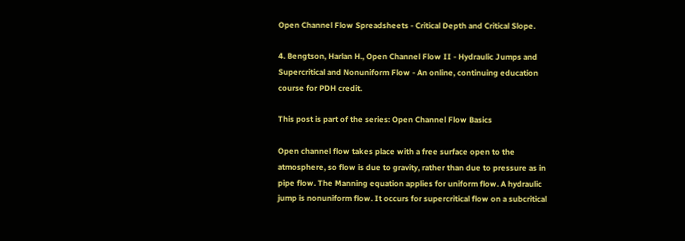Open Channel Flow Spreadsheets - Critical Depth and Critical Slope.

4. Bengtson, Harlan H., Open Channel Flow II - Hydraulic Jumps and Supercritical and Nonuniform Flow - An online, continuing education course for PDH credit.

This post is part of the series: Open Channel Flow Basics

Open channel flow takes place with a free surface open to the atmosphere, so flow is due to gravity, rather than due to pressure as in pipe flow. The Manning equation applies for uniform flow. A hydraulic jump is nonuniform flow. It occurs for supercritical flow on a subcritical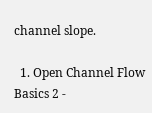channel slope.

  1. Open Channel Flow Basics 2 -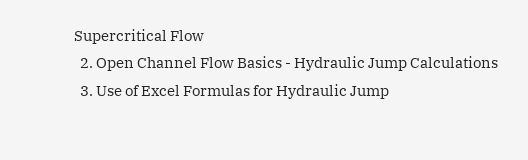Supercritical Flow
  2. Open Channel Flow Basics - Hydraulic Jump Calculations
  3. Use of Excel Formulas for Hydraulic Jump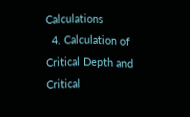Calculations
  4. Calculation of Critical Depth and Critical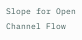Slope for Open Channel Flow